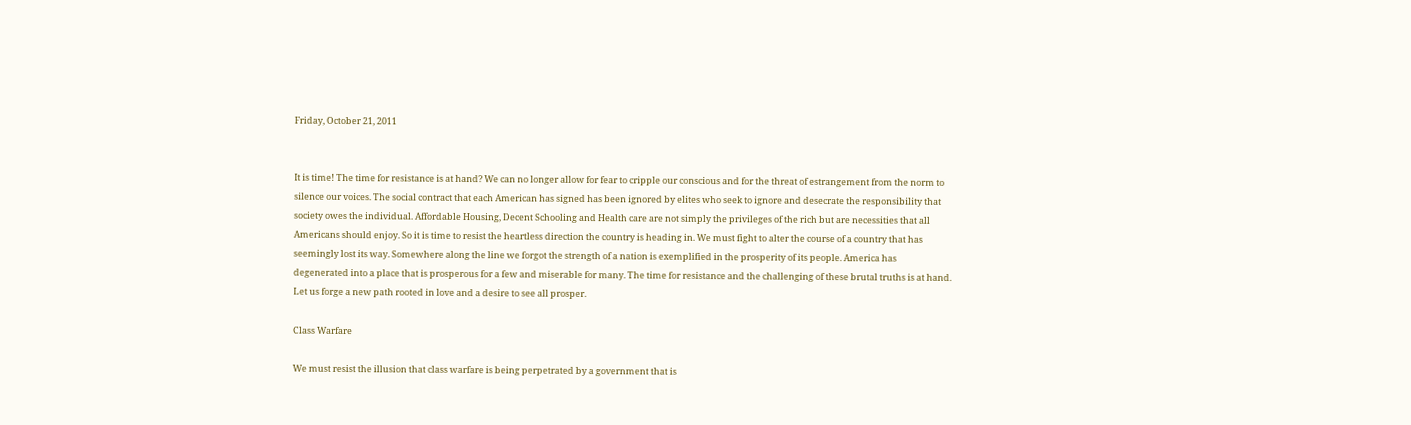Friday, October 21, 2011


It is time! The time for resistance is at hand? We can no longer allow for fear to cripple our conscious and for the threat of estrangement from the norm to silence our voices. The social contract that each American has signed has been ignored by elites who seek to ignore and desecrate the responsibility that society owes the individual. Affordable Housing, Decent Schooling and Health care are not simply the privileges of the rich but are necessities that all Americans should enjoy. So it is time to resist the heartless direction the country is heading in. We must fight to alter the course of a country that has seemingly lost its way. Somewhere along the line we forgot the strength of a nation is exemplified in the prosperity of its people. America has degenerated into a place that is prosperous for a few and miserable for many. The time for resistance and the challenging of these brutal truths is at hand. Let us forge a new path rooted in love and a desire to see all prosper.

Class Warfare

We must resist the illusion that class warfare is being perpetrated by a government that is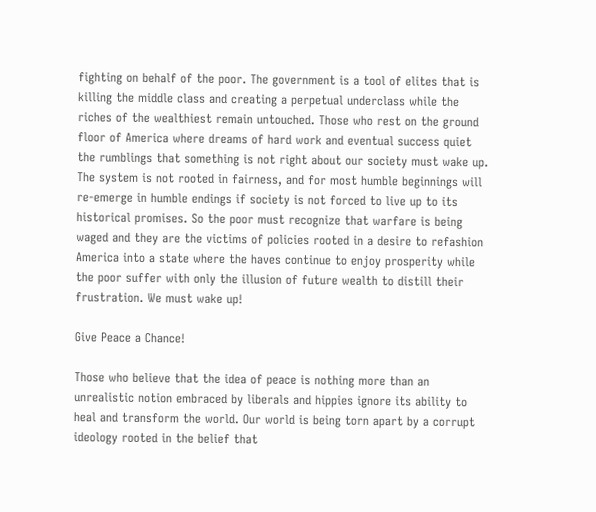fighting on behalf of the poor. The government is a tool of elites that is killing the middle class and creating a perpetual underclass while the riches of the wealthiest remain untouched. Those who rest on the ground floor of America where dreams of hard work and eventual success quiet the rumblings that something is not right about our society must wake up. The system is not rooted in fairness, and for most humble beginnings will re-emerge in humble endings if society is not forced to live up to its historical promises. So the poor must recognize that warfare is being waged and they are the victims of policies rooted in a desire to refashion America into a state where the haves continue to enjoy prosperity while the poor suffer with only the illusion of future wealth to distill their frustration. We must wake up!

Give Peace a Chance!

Those who believe that the idea of peace is nothing more than an unrealistic notion embraced by liberals and hippies ignore its ability to heal and transform the world. Our world is being torn apart by a corrupt ideology rooted in the belief that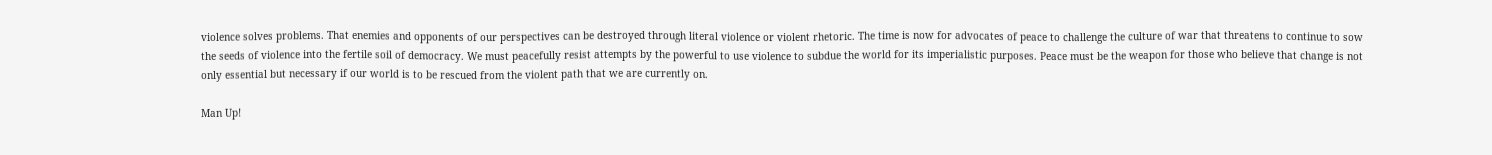violence solves problems. That enemies and opponents of our perspectives can be destroyed through literal violence or violent rhetoric. The time is now for advocates of peace to challenge the culture of war that threatens to continue to sow the seeds of violence into the fertile soil of democracy. We must peacefully resist attempts by the powerful to use violence to subdue the world for its imperialistic purposes. Peace must be the weapon for those who believe that change is not only essential but necessary if our world is to be rescued from the violent path that we are currently on.

Man Up!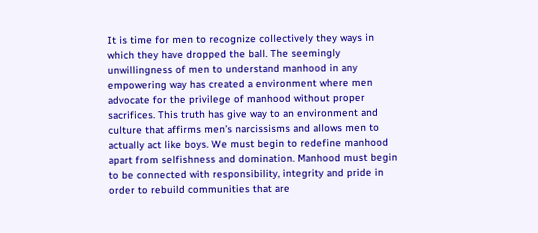It is time for men to recognize collectively they ways in which they have dropped the ball. The seemingly unwillingness of men to understand manhood in any empowering way has created a environment where men advocate for the privilege of manhood without proper sacrifices. This truth has give way to an environment and culture that affirms men’s narcissisms and allows men to actually act like boys. We must begin to redefine manhood apart from selfishness and domination. Manhood must begin to be connected with responsibility, integrity and pride in order to rebuild communities that are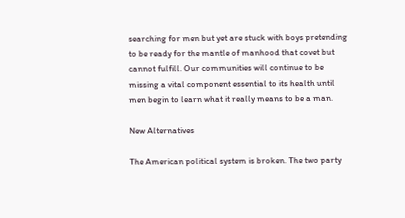searching for men but yet are stuck with boys pretending to be ready for the mantle of manhood that covet but cannot fulfill. Our communities will continue to be missing a vital component essential to its health until men begin to learn what it really means to be a man.

New Alternatives

The American political system is broken. The two party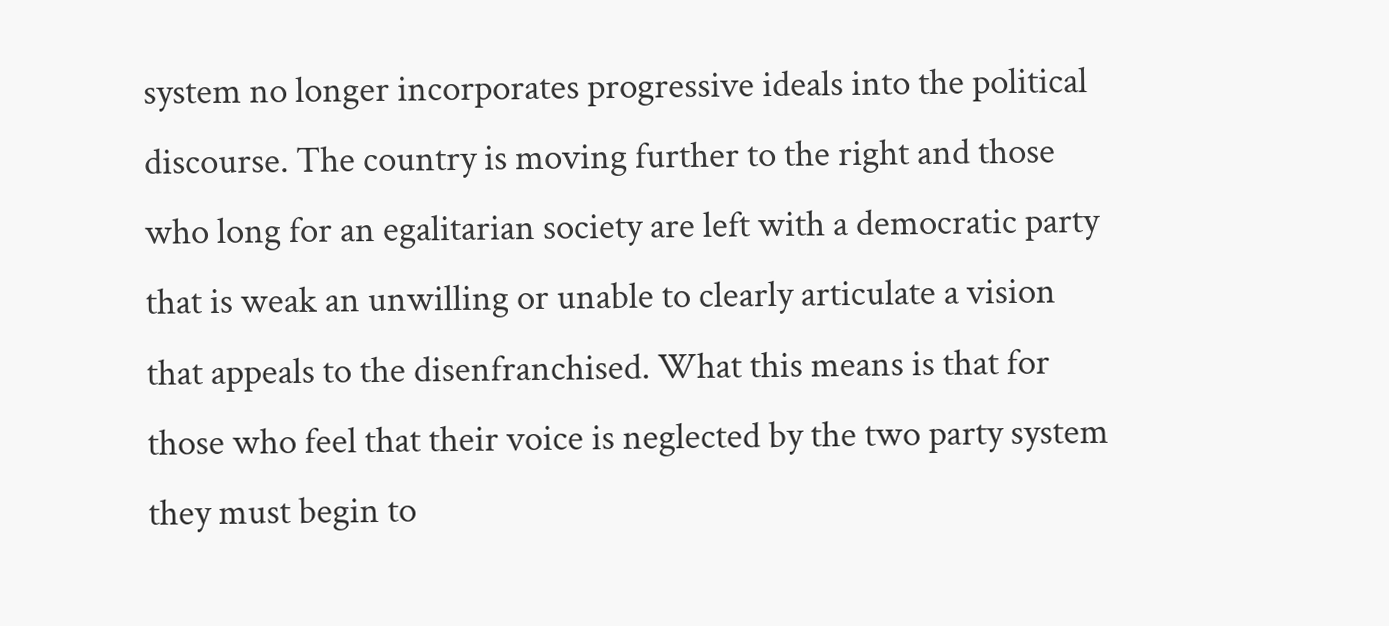system no longer incorporates progressive ideals into the political discourse. The country is moving further to the right and those who long for an egalitarian society are left with a democratic party that is weak an unwilling or unable to clearly articulate a vision that appeals to the disenfranchised. What this means is that for those who feel that their voice is neglected by the two party system they must begin to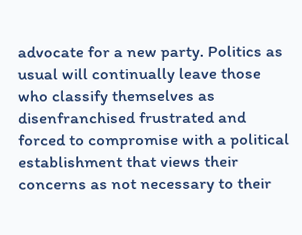advocate for a new party. Politics as usual will continually leave those who classify themselves as disenfranchised frustrated and forced to compromise with a political establishment that views their concerns as not necessary to their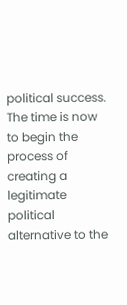political success. The time is now to begin the process of creating a legitimate political alternative to the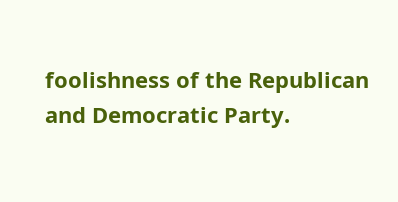foolishness of the Republican and Democratic Party.